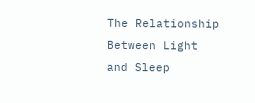The Relationship Between Light and Sleep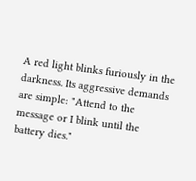A red light blinks furiously in the darkness. Its aggressive demands are simple: "Attend to the message or I blink until the battery dies."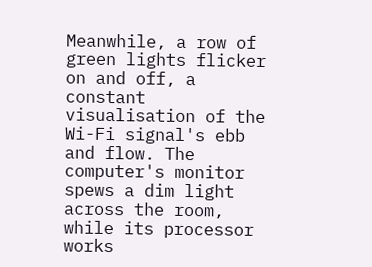Meanwhile, a row of green lights flicker on and off, a constant visualisation of the Wi-Fi signal's ebb and flow. The computer's monitor spews a dim light across the room, while its processor works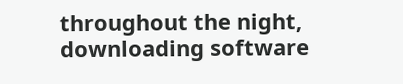throughout the night, downloading software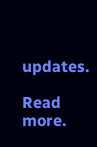updates.

Read more.